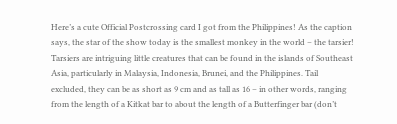Here’s a cute Official Postcrossing card I got from the Philippines! As the caption says, the star of the show today is the smallest monkey in the world – the tarsier! Tarsiers are intriguing little creatures that can be found in the islands of Southeast Asia, particularly in Malaysia, Indonesia, Brunei, and the Philippines. Tail excluded, they can be as short as 9 cm and as tall as 16 – in other words, ranging from the length of a Kitkat bar to about the length of a Butterfinger bar (don’t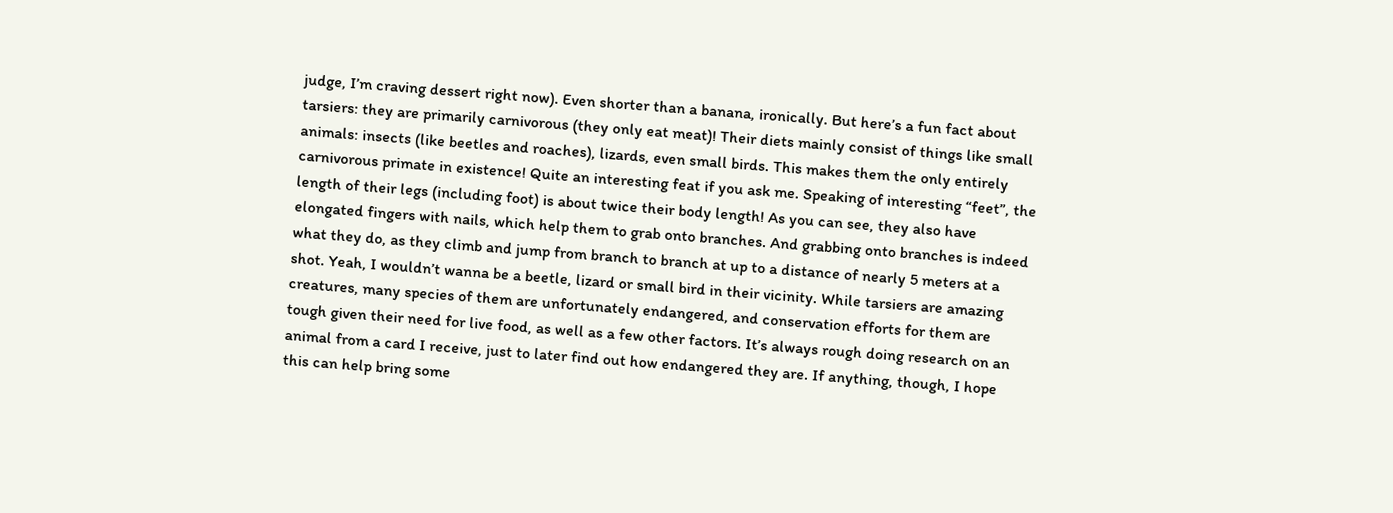judge, I’m craving dessert right now). Even shorter than a banana, ironically. But here’s a fun fact about tarsiers: they are primarily carnivorous (they only eat meat)! Their diets mainly consist of things like small animals: insects (like beetles and roaches), lizards, even small birds. This makes them the only entirely carnivorous primate in existence! Quite an interesting feat if you ask me. Speaking of interesting “feet”, the length of their legs (including foot) is about twice their body length! As you can see, they also have elongated fingers with nails, which help them to grab onto branches. And grabbing onto branches is indeed what they do, as they climb and jump from branch to branch at up to a distance of nearly 5 meters at a shot. Yeah, I wouldn’t wanna be a beetle, lizard or small bird in their vicinity. While tarsiers are amazing creatures, many species of them are unfortunately endangered, and conservation efforts for them are tough given their need for live food, as well as a few other factors. It’s always rough doing research on an animal from a card I receive, just to later find out how endangered they are. If anything, though, I hope this can help bring some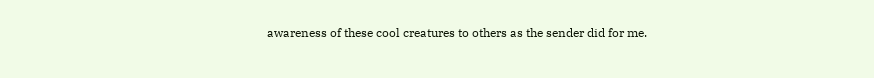awareness of these cool creatures to others as the sender did for me.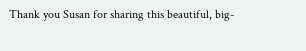Thank you Susan for sharing this beautiful, big-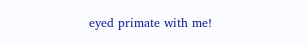eyed primate with me!